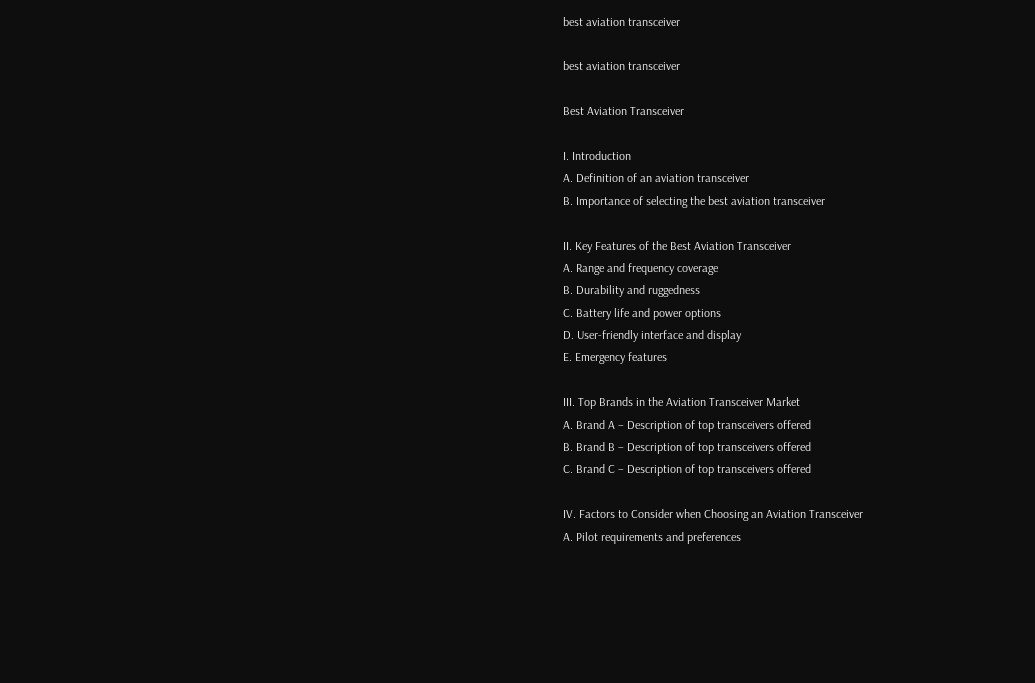best aviation transceiver

best aviation transceiver

Best Aviation Transceiver

I. Introduction
A. Definition of an aviation transceiver
B. Importance of selecting the best aviation transceiver

II. Key Features of the Best Aviation Transceiver
A. Range and frequency coverage
B. Durability and ruggedness
C. Battery life and power options
D. User-friendly interface and display
E. Emergency features

III. Top Brands in the Aviation Transceiver Market
A. Brand A – Description of top transceivers offered
B. Brand B – Description of top transceivers offered
C. Brand C – Description of top transceivers offered

IV. Factors to Consider when Choosing an Aviation Transceiver
A. Pilot requirements and preferences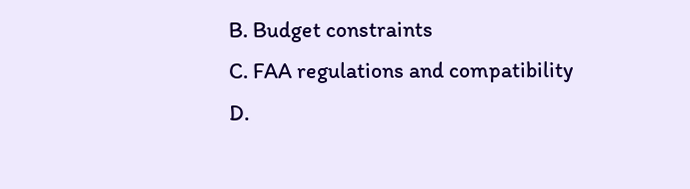B. Budget constraints
C. FAA regulations and compatibility
D.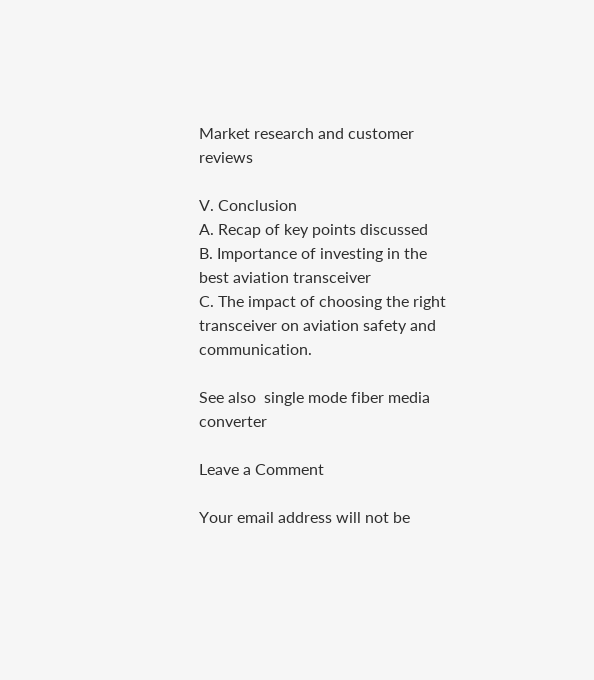Market research and customer reviews

V. Conclusion
A. Recap of key points discussed
B. Importance of investing in the best aviation transceiver
C. The impact of choosing the right transceiver on aviation safety and communication.

See also  single mode fiber media converter

Leave a Comment

Your email address will not be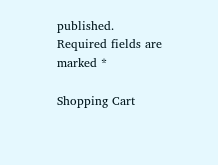published. Required fields are marked *

Shopping Cart